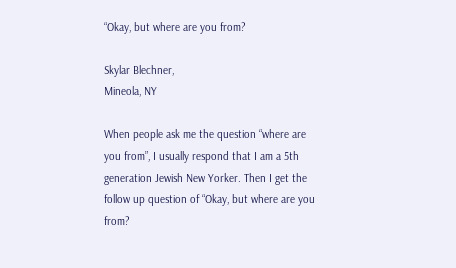“Okay, but where are you from?

Skylar Blechner,
Mineola, NY

When people ask me the question “where are you from”, I usually respond that I am a 5th generation Jewish New Yorker. Then I get the follow up question of “Okay, but where are you from?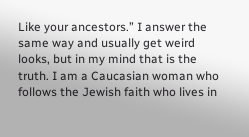Like your ancestors.” I answer the same way and usually get weird looks, but in my mind that is the truth. I am a Caucasian woman who follows the Jewish faith who lives in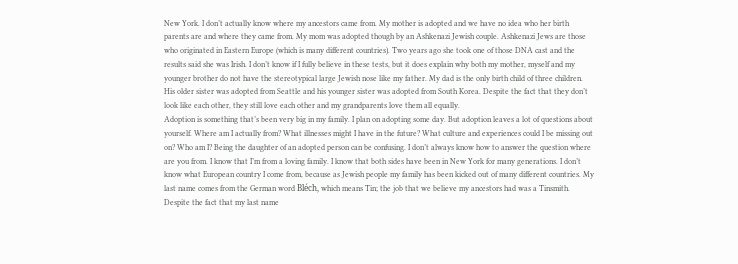New York. I don’t actually know where my ancestors came from. My mother is adopted and we have no idea who her birth parents are and where they came from. My mom was adopted though by an Ashkenazi Jewish couple. Ashkenazi Jews are those who originated in Eastern Europe (which is many different countries). Two years ago she took one of those DNA cast and the results said she was Irish. I don’t know if I fully believe in these tests, but it does explain why both my mother, myself and my younger brother do not have the stereotypical large Jewish nose like my father. My dad is the only birth child of three children. His older sister was adopted from Seattle and his younger sister was adopted from South Korea. Despite the fact that they don’t look like each other, they still love each other and my grandparents love them all equally.
Adoption is something that’s been very big in my family. I plan on adopting some day. But adoption leaves a lot of questions about yourself. Where am I actually from? What illnesses might I have in the future? What culture and experiences could I be missing out on? Who am I? Being the daughter of an adopted person can be confusing. I don’t always know how to answer the question where are you from. I know that I’m from a loving family. I know that both sides have been in New York for many generations. I don’t know what European country I come from, because as Jewish people my family has been kicked out of many different countries. My last name comes from the German word Bléch, which means Tin; the job that we believe my ancestors had was a Tinsmith. Despite the fact that my last name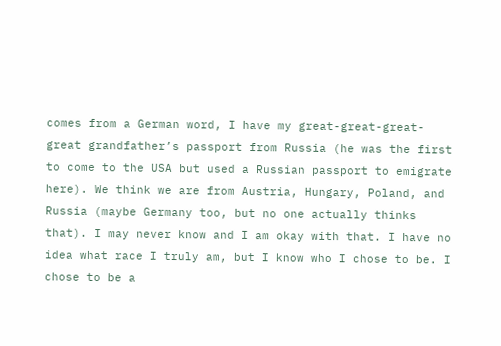comes from a German word, I have my great-great-great-great grandfather’s passport from Russia (he was the first to come to the USA but used a Russian passport to emigrate here). We think we are from Austria, Hungary, Poland, and Russia (maybe Germany too, but no one actually thinks that). I may never know and I am okay with that. I have no idea what race I truly am, but I know who I chose to be. I chose to be a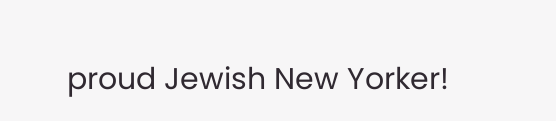proud Jewish New Yorker!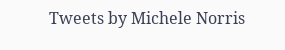Tweets by Michele Norris